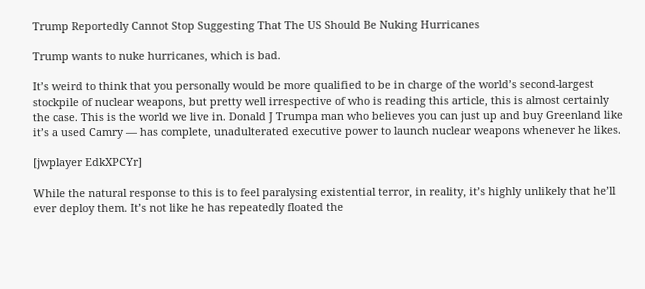Trump Reportedly Cannot Stop Suggesting That The US Should Be Nuking Hurricanes

Trump wants to nuke hurricanes, which is bad.

It’s weird to think that you personally would be more qualified to be in charge of the world’s second-largest stockpile of nuclear weapons, but pretty well irrespective of who is reading this article, this is almost certainly the case. This is the world we live in. Donald J Trumpa man who believes you can just up and buy Greenland like it’s a used Camry — has complete, unadulterated executive power to launch nuclear weapons whenever he likes.

[jwplayer EdkXPCYr]

While the natural response to this is to feel paralysing existential terror, in reality, it’s highly unlikely that he’ll ever deploy them. It’s not like he has repeatedly floated the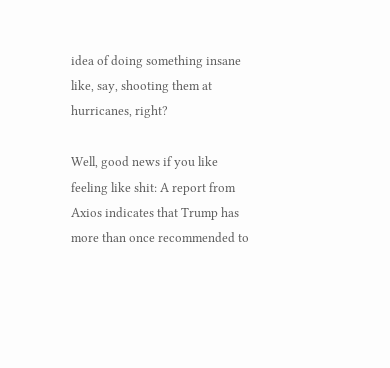idea of doing something insane like, say, shooting them at hurricanes, right?

Well, good news if you like feeling like shit: A report from Axios indicates that Trump has more than once recommended to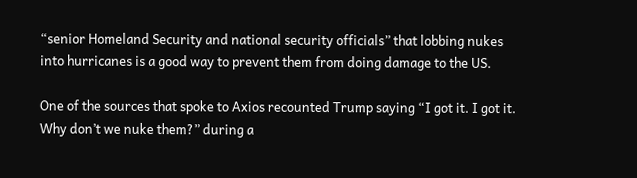“senior Homeland Security and national security officials” that lobbing nukes into hurricanes is a good way to prevent them from doing damage to the US.

One of the sources that spoke to Axios recounted Trump saying “I got it. I got it. Why don’t we nuke them?” during a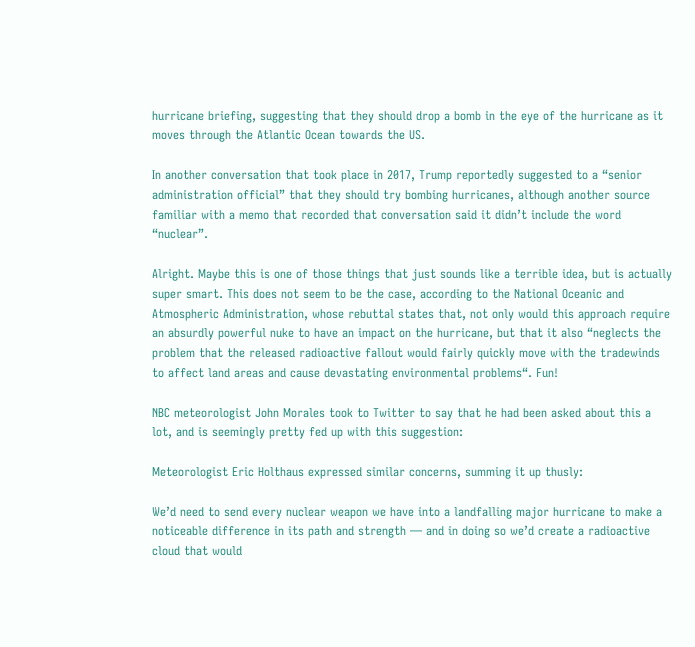hurricane briefing, suggesting that they should drop a bomb in the eye of the hurricane as it moves through the Atlantic Ocean towards the US.

In another conversation that took place in 2017, Trump reportedly suggested to a “senior administration official” that they should try bombing hurricanes, although another source familiar with a memo that recorded that conversation said it didn’t include the word “nuclear”.

Alright. Maybe this is one of those things that just sounds like a terrible idea, but is actually super smart. This does not seem to be the case, according to the National Oceanic and Atmospheric Administration, whose rebuttal states that, not only would this approach require an absurdly powerful nuke to have an impact on the hurricane, but that it also “neglects the problem that the released radioactive fallout would fairly quickly move with the tradewinds to affect land areas and cause devastating environmental problems“. Fun!

NBC meteorologist John Morales took to Twitter to say that he had been asked about this a lot, and is seemingly pretty fed up with this suggestion:

Meteorologist Eric Holthaus expressed similar concerns, summing it up thusly:

We’d need to send every nuclear weapon we have into a landfalling major hurricane to make a noticeable difference in its path and strength — and in doing so we’d create a radioactive cloud that would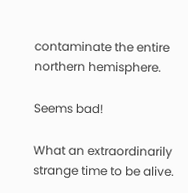contaminate the entire northern hemisphere.

Seems bad!

What an extraordinarily strange time to be alive.